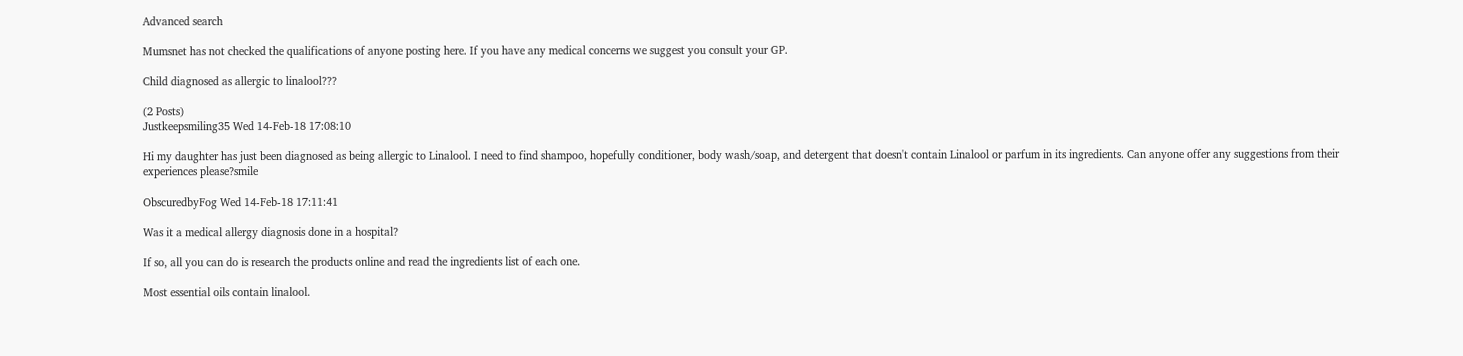Advanced search

Mumsnet has not checked the qualifications of anyone posting here. If you have any medical concerns we suggest you consult your GP.

Child diagnosed as allergic to linalool???

(2 Posts)
Justkeepsmiling35 Wed 14-Feb-18 17:08:10

Hi my daughter has just been diagnosed as being allergic to Linalool. I need to find shampoo, hopefully conditioner, body wash/soap, and detergent that doesn't contain Linalool or parfum in its ingredients. Can anyone offer any suggestions from their experiences please?smile

ObscuredbyFog Wed 14-Feb-18 17:11:41

Was it a medical allergy diagnosis done in a hospital?

If so, all you can do is research the products online and read the ingredients list of each one.

Most essential oils contain linalool.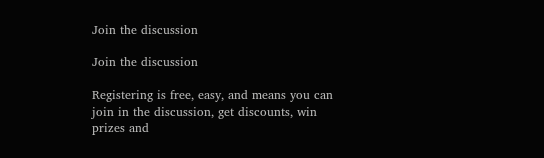Join the discussion

Join the discussion

Registering is free, easy, and means you can join in the discussion, get discounts, win prizes and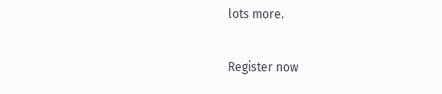lots more.

Register now